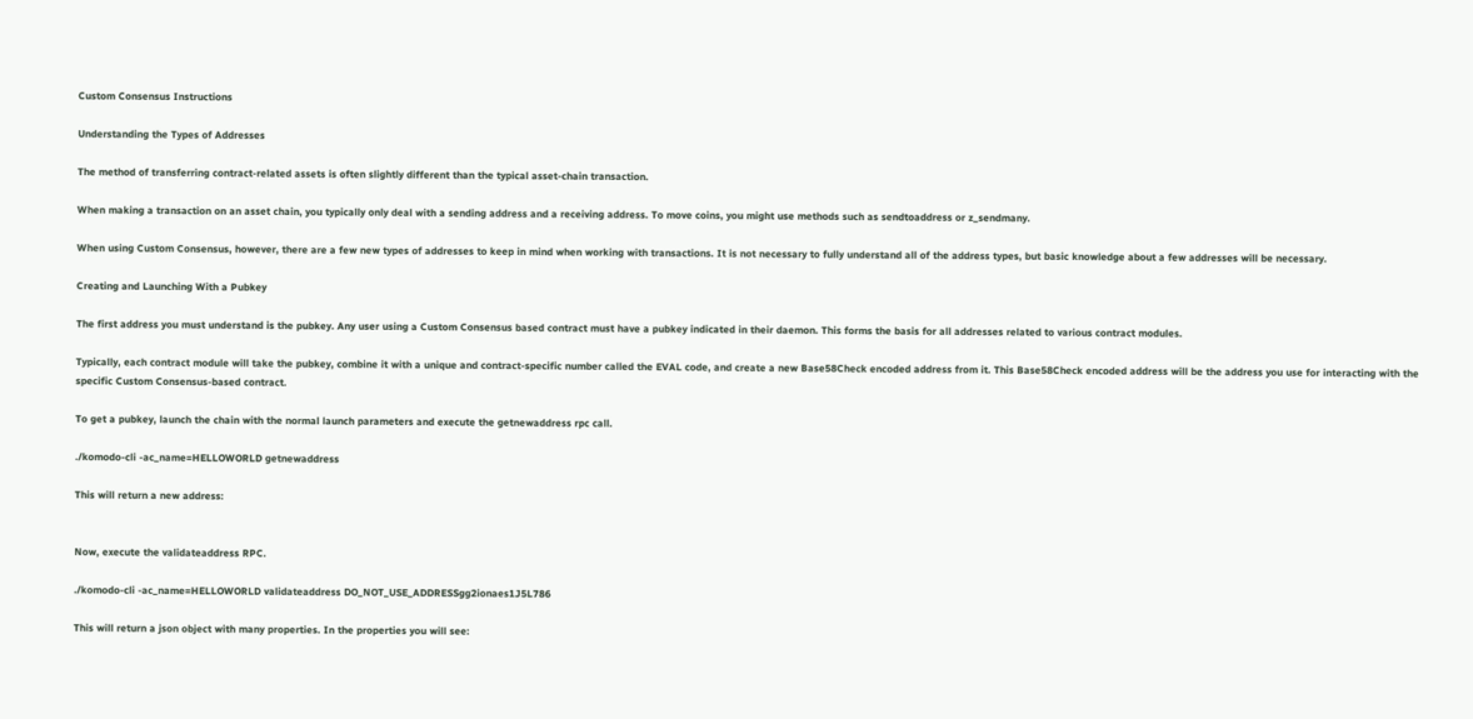Custom Consensus Instructions

Understanding the Types of Addresses

The method of transferring contract-related assets is often slightly different than the typical asset-chain transaction.

When making a transaction on an asset chain, you typically only deal with a sending address and a receiving address. To move coins, you might use methods such as sendtoaddress or z_sendmany.

When using Custom Consensus, however, there are a few new types of addresses to keep in mind when working with transactions. It is not necessary to fully understand all of the address types, but basic knowledge about a few addresses will be necessary.

Creating and Launching With a Pubkey

The first address you must understand is the pubkey. Any user using a Custom Consensus based contract must have a pubkey indicated in their daemon. This forms the basis for all addresses related to various contract modules.

Typically, each contract module will take the pubkey, combine it with a unique and contract-specific number called the EVAL code, and create a new Base58Check encoded address from it. This Base58Check encoded address will be the address you use for interacting with the specific Custom Consensus-based contract.

To get a pubkey, launch the chain with the normal launch parameters and execute the getnewaddress rpc call.

./komodo-cli -ac_name=HELLOWORLD getnewaddress

This will return a new address:


Now, execute the validateaddress RPC.

./komodo-cli -ac_name=HELLOWORLD validateaddress DO_NOT_USE_ADDRESSgg2ionaes1J5L786

This will return a json object with many properties. In the properties you will see: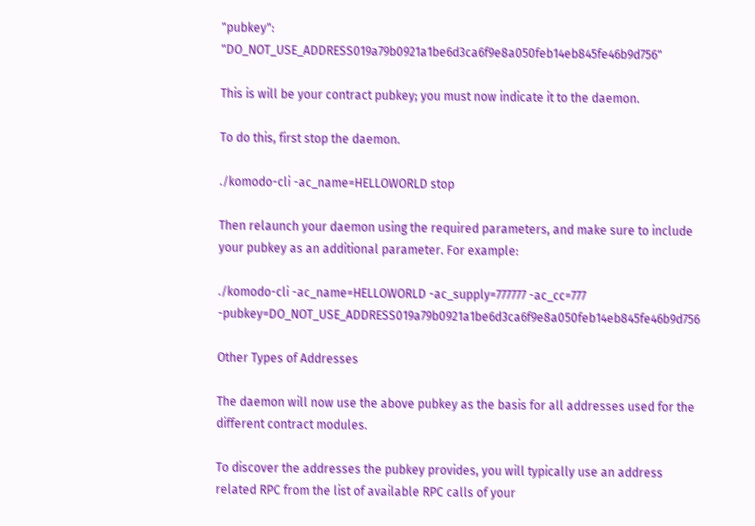"pubkey": "DO_NOT_USE_ADDRESS019a79b0921a1be6d3ca6f9e8a050feb14eb845fe46b9d756"

This is will be your contract pubkey; you must now indicate it to the daemon.

To do this, first stop the daemon.

./komodo-cli -ac_name=HELLOWORLD stop

Then relaunch your daemon using the required parameters, and make sure to include your pubkey as an additional parameter. For example:

./komodo-cli -ac_name=HELLOWORLD -ac_supply=777777 -ac_cc=777 -pubkey=DO_NOT_USE_ADDRESS019a79b0921a1be6d3ca6f9e8a050feb14eb845fe46b9d756

Other Types of Addresses

The daemon will now use the above pubkey as the basis for all addresses used for the different contract modules.

To discover the addresses the pubkey provides, you will typically use an address related RPC from the list of available RPC calls of your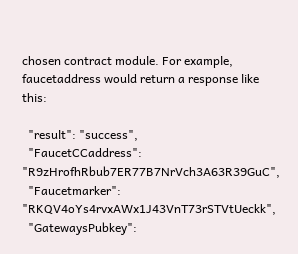chosen contract module. For example, faucetaddress would return a response like this:

  "result": "success",
  "FaucetCCaddress": "R9zHrofhRbub7ER77B7NrVch3A63R39GuC",
  "Faucetmarker": "RKQV4oYs4rvxAWx1J43VnT73rSTVtUeckk",
  "GatewaysPubkey":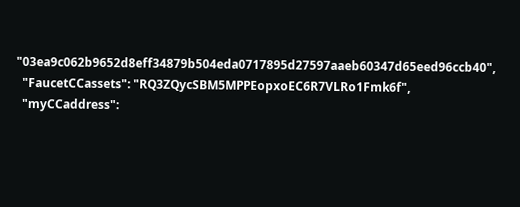"03ea9c062b9652d8eff34879b504eda0717895d27597aaeb60347d65eed96ccb40",
  "FaucetCCassets": "RQ3ZQycSBM5MPPEopxoEC6R7VLRo1Fmk6f",
  "myCCaddress":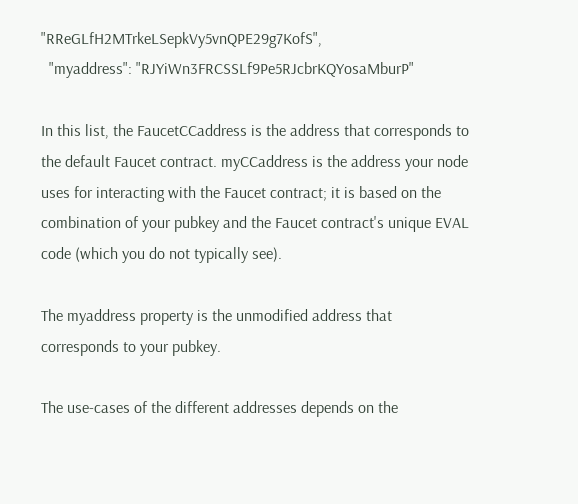"RReGLfH2MTrkeLSepkVy5vnQPE29g7KofS",
  "myaddress": "RJYiWn3FRCSSLf9Pe5RJcbrKQYosaMburP"

In this list, the FaucetCCaddress is the address that corresponds to the default Faucet contract. myCCaddress is the address your node uses for interacting with the Faucet contract; it is based on the combination of your pubkey and the Faucet contract's unique EVAL code (which you do not typically see).

The myaddress property is the unmodified address that corresponds to your pubkey.

The use-cases of the different addresses depends on the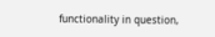functionality in question,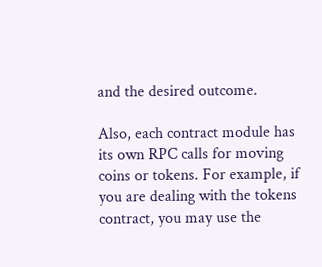and the desired outcome.

Also, each contract module has its own RPC calls for moving coins or tokens. For example, if you are dealing with the tokens contract, you may use the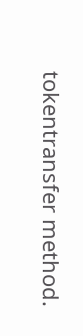tokentransfer method.